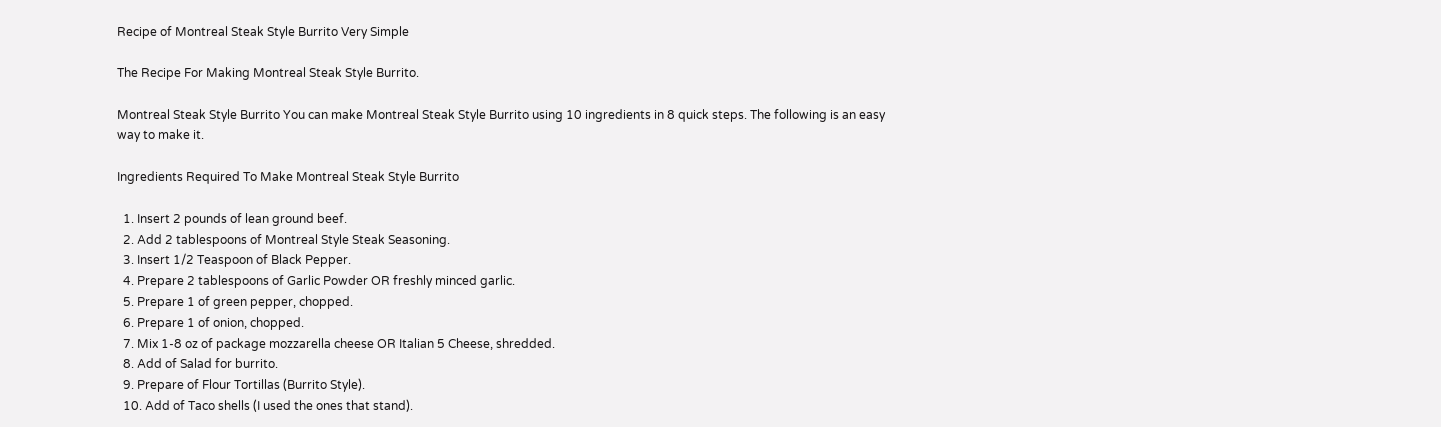Recipe of Montreal Steak Style Burrito Very Simple

The Recipe For Making Montreal Steak Style Burrito.

Montreal Steak Style Burrito You can make Montreal Steak Style Burrito using 10 ingredients in 8 quick steps. The following is an easy way to make it.

Ingredients Required To Make Montreal Steak Style Burrito

  1. Insert 2 pounds of lean ground beef.
  2. Add 2 tablespoons of Montreal Style Steak Seasoning.
  3. Insert 1/2 Teaspoon of Black Pepper.
  4. Prepare 2 tablespoons of Garlic Powder OR freshly minced garlic.
  5. Prepare 1 of green pepper, chopped.
  6. Prepare 1 of onion, chopped.
  7. Mix 1-8 oz of package mozzarella cheese OR Italian 5 Cheese, shredded.
  8. Add of Salad for burrito.
  9. Prepare of Flour Tortillas (Burrito Style).
  10. Add of Taco shells (I used the ones that stand).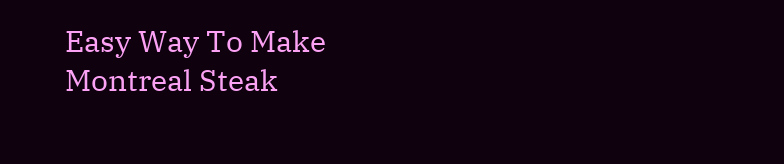Easy Way To Make Montreal Steak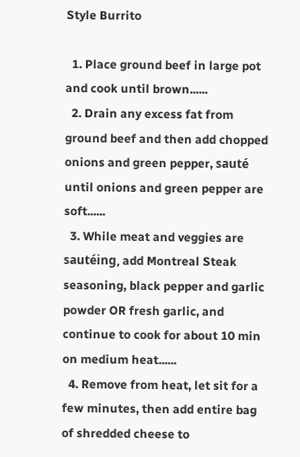Style Burrito

  1. Place ground beef in large pot and cook until brown......
  2. Drain any excess fat from ground beef and then add chopped onions and green pepper, sauté until onions and green pepper are soft......
  3. While meat and veggies are sautéing, add Montreal Steak seasoning, black pepper and garlic powder OR fresh garlic, and continue to cook for about 10 min on medium heat......
  4. Remove from heat, let sit for a few minutes, then add entire bag of shredded cheese to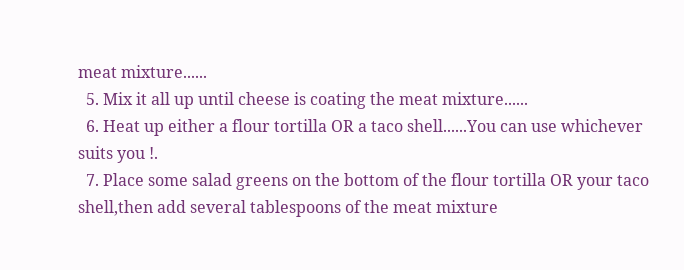meat mixture......
  5. Mix it all up until cheese is coating the meat mixture......
  6. Heat up either a flour tortilla OR a taco shell......You can use whichever suits you !.
  7. Place some salad greens on the bottom of the flour tortilla OR your taco shell,then add several tablespoons of the meat mixture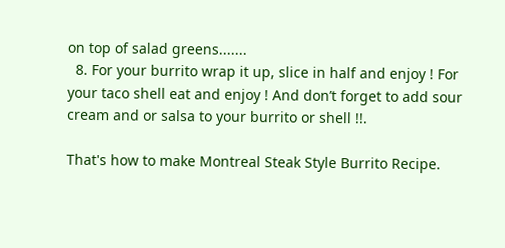on top of salad greens.......
  8. For your burrito wrap it up, slice in half and enjoy ! For your taco shell eat and enjoy ! And don’t forget to add sour cream and or salsa to your burrito or shell !!.

That's how to make Montreal Steak Style Burrito Recipe.